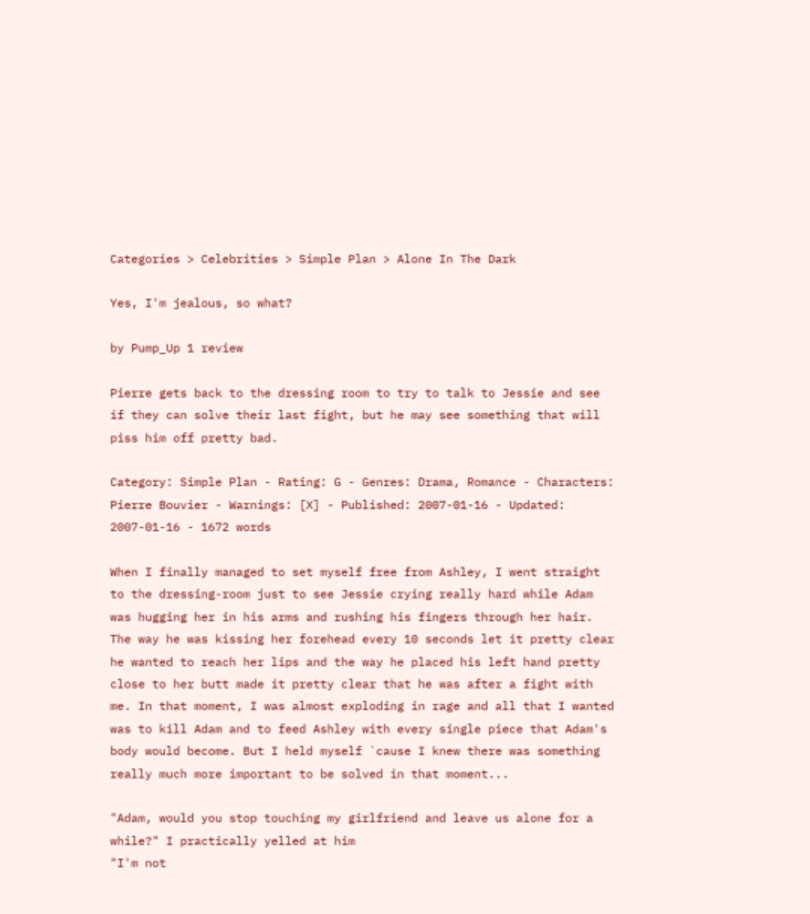Categories > Celebrities > Simple Plan > Alone In The Dark

Yes, I'm jealous, so what?

by Pump_Up 1 review

Pierre gets back to the dressing room to try to talk to Jessie and see if they can solve their last fight, but he may see something that will piss him off pretty bad.

Category: Simple Plan - Rating: G - Genres: Drama, Romance - Characters: Pierre Bouvier - Warnings: [X] - Published: 2007-01-16 - Updated: 2007-01-16 - 1672 words

When I finally managed to set myself free from Ashley, I went straight to the dressing-room just to see Jessie crying really hard while Adam was hugging her in his arms and rushing his fingers through her hair. The way he was kissing her forehead every 10 seconds let it pretty clear he wanted to reach her lips and the way he placed his left hand pretty close to her butt made it pretty clear that he was after a fight with me. In that moment, I was almost exploding in rage and all that I wanted was to kill Adam and to feed Ashley with every single piece that Adam's body would become. But I held myself `cause I knew there was something really much more important to be solved in that moment...

"Adam, would you stop touching my girlfriend and leave us alone for a while?" I practically yelled at him
"I'm not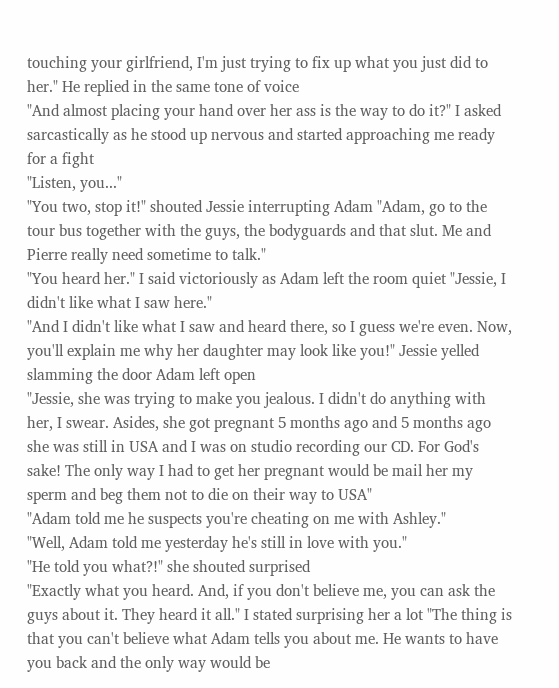touching your girlfriend, I'm just trying to fix up what you just did to her." He replied in the same tone of voice
"And almost placing your hand over her ass is the way to do it?" I asked sarcastically as he stood up nervous and started approaching me ready for a fight
"Listen, you..."
"You two, stop it!" shouted Jessie interrupting Adam "Adam, go to the tour bus together with the guys, the bodyguards and that slut. Me and Pierre really need sometime to talk."
"You heard her." I said victoriously as Adam left the room quiet "Jessie, I didn't like what I saw here."
"And I didn't like what I saw and heard there, so I guess we're even. Now, you'll explain me why her daughter may look like you!" Jessie yelled slamming the door Adam left open
"Jessie, she was trying to make you jealous. I didn't do anything with her, I swear. Asides, she got pregnant 5 months ago and 5 months ago she was still in USA and I was on studio recording our CD. For God's sake! The only way I had to get her pregnant would be mail her my sperm and beg them not to die on their way to USA"
"Adam told me he suspects you're cheating on me with Ashley."
"Well, Adam told me yesterday he's still in love with you."
"He told you what?!" she shouted surprised
"Exactly what you heard. And, if you don't believe me, you can ask the guys about it. They heard it all." I stated surprising her a lot "The thing is that you can't believe what Adam tells you about me. He wants to have you back and the only way would be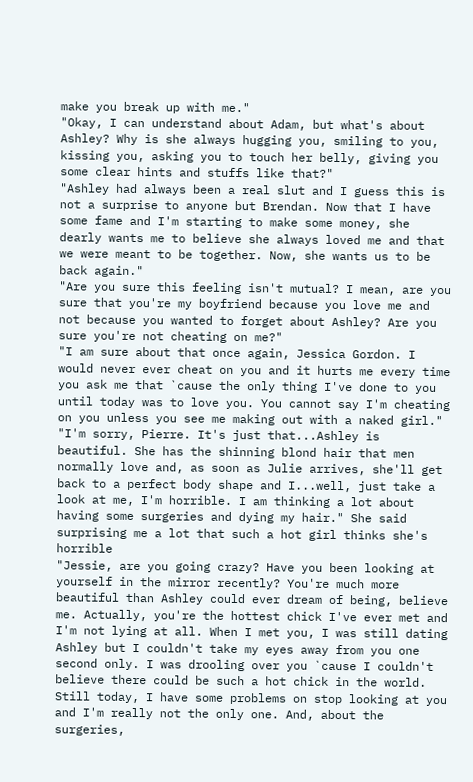make you break up with me."
"Okay, I can understand about Adam, but what's about Ashley? Why is she always hugging you, smiling to you, kissing you, asking you to touch her belly, giving you some clear hints and stuffs like that?"
"Ashley had always been a real slut and I guess this is not a surprise to anyone but Brendan. Now that I have some fame and I'm starting to make some money, she dearly wants me to believe she always loved me and that we were meant to be together. Now, she wants us to be back again."
"Are you sure this feeling isn't mutual? I mean, are you sure that you're my boyfriend because you love me and not because you wanted to forget about Ashley? Are you sure you're not cheating on me?"
"I am sure about that once again, Jessica Gordon. I would never ever cheat on you and it hurts me every time you ask me that `cause the only thing I've done to you until today was to love you. You cannot say I'm cheating on you unless you see me making out with a naked girl."
"I'm sorry, Pierre. It's just that...Ashley is beautiful. She has the shinning blond hair that men normally love and, as soon as Julie arrives, she'll get back to a perfect body shape and I...well, just take a look at me, I'm horrible. I am thinking a lot about having some surgeries and dying my hair." She said surprising me a lot that such a hot girl thinks she's horrible
"Jessie, are you going crazy? Have you been looking at yourself in the mirror recently? You're much more beautiful than Ashley could ever dream of being, believe me. Actually, you're the hottest chick I've ever met and I'm not lying at all. When I met you, I was still dating Ashley but I couldn't take my eyes away from you one second only. I was drooling over you `cause I couldn't believe there could be such a hot chick in the world. Still today, I have some problems on stop looking at you and I'm really not the only one. And, about the surgeries,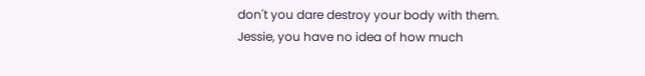don't you dare destroy your body with them. Jessie, you have no idea of how much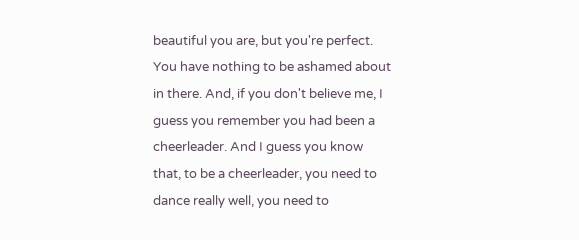beautiful you are, but you're perfect. You have nothing to be ashamed about in there. And, if you don't believe me, I guess you remember you had been a cheerleader. And I guess you know that, to be a cheerleader, you need to dance really well, you need to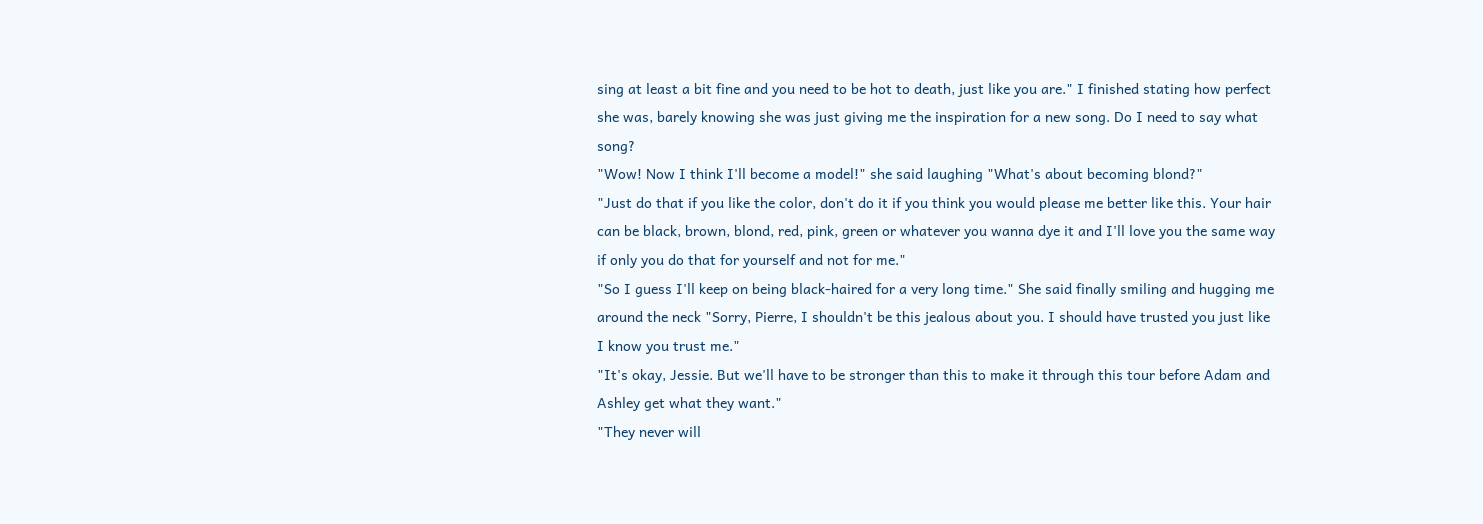sing at least a bit fine and you need to be hot to death, just like you are." I finished stating how perfect she was, barely knowing she was just giving me the inspiration for a new song. Do I need to say what song?
"Wow! Now I think I'll become a model!" she said laughing "What's about becoming blond?"
"Just do that if you like the color, don't do it if you think you would please me better like this. Your hair can be black, brown, blond, red, pink, green or whatever you wanna dye it and I'll love you the same way if only you do that for yourself and not for me."
"So I guess I'll keep on being black-haired for a very long time." She said finally smiling and hugging me around the neck "Sorry, Pierre, I shouldn't be this jealous about you. I should have trusted you just like I know you trust me."
"It's okay, Jessie. But we'll have to be stronger than this to make it through this tour before Adam and Ashley get what they want."
"They never will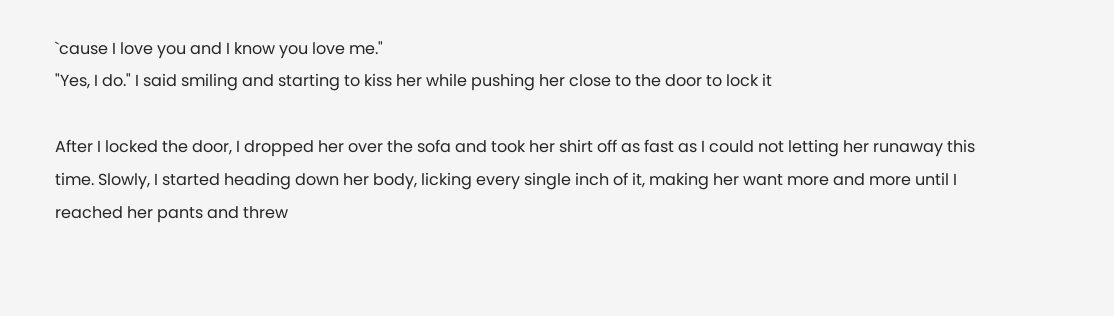`cause I love you and I know you love me."
"Yes, I do." I said smiling and starting to kiss her while pushing her close to the door to lock it

After I locked the door, I dropped her over the sofa and took her shirt off as fast as I could not letting her runaway this time. Slowly, I started heading down her body, licking every single inch of it, making her want more and more until I reached her pants and threw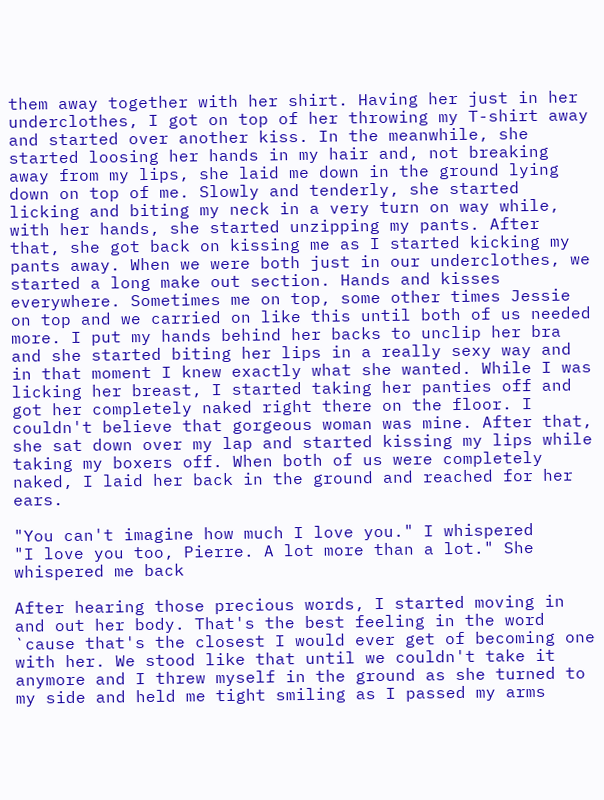them away together with her shirt. Having her just in her underclothes, I got on top of her throwing my T-shirt away and started over another kiss. In the meanwhile, she started loosing her hands in my hair and, not breaking away from my lips, she laid me down in the ground lying down on top of me. Slowly and tenderly, she started licking and biting my neck in a very turn on way while, with her hands, she started unzipping my pants. After that, she got back on kissing me as I started kicking my pants away. When we were both just in our underclothes, we started a long make out section. Hands and kisses everywhere. Sometimes me on top, some other times Jessie on top and we carried on like this until both of us needed more. I put my hands behind her backs to unclip her bra and she started biting her lips in a really sexy way and in that moment I knew exactly what she wanted. While I was licking her breast, I started taking her panties off and got her completely naked right there on the floor. I couldn't believe that gorgeous woman was mine. After that, she sat down over my lap and started kissing my lips while taking my boxers off. When both of us were completely naked, I laid her back in the ground and reached for her ears.

"You can't imagine how much I love you." I whispered
"I love you too, Pierre. A lot more than a lot." She whispered me back

After hearing those precious words, I started moving in and out her body. That's the best feeling in the word `cause that's the closest I would ever get of becoming one with her. We stood like that until we couldn't take it anymore and I threw myself in the ground as she turned to my side and held me tight smiling as I passed my arms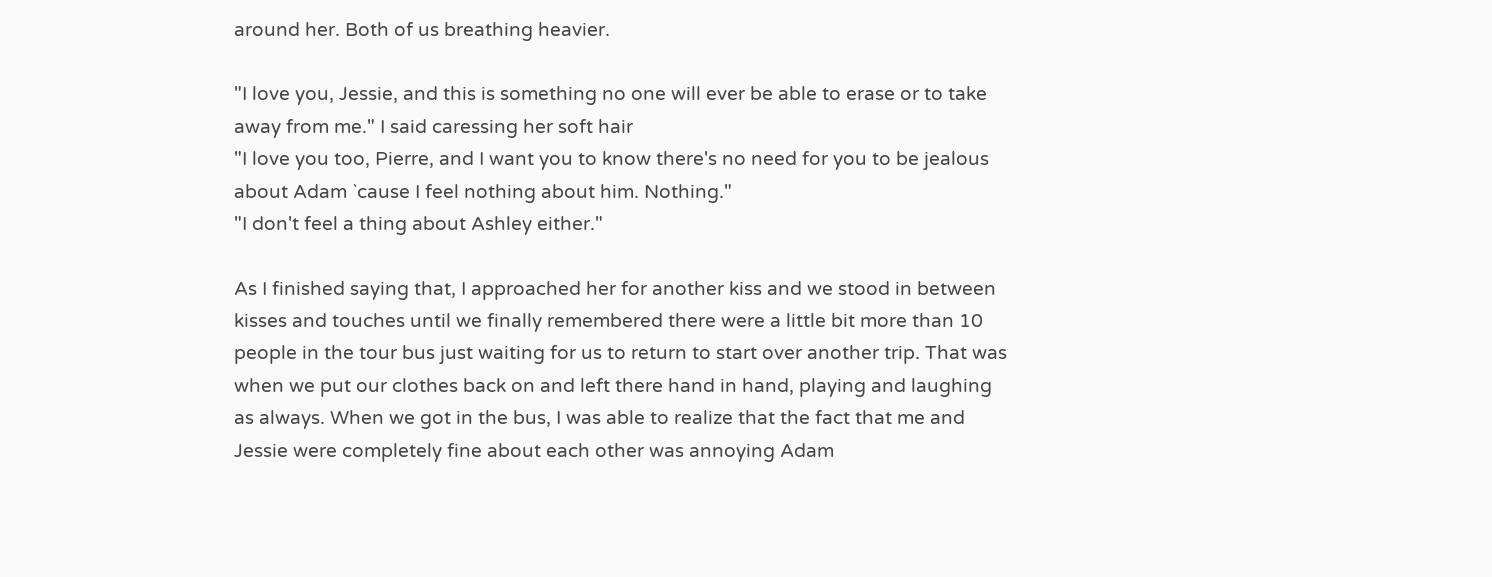around her. Both of us breathing heavier.

"I love you, Jessie, and this is something no one will ever be able to erase or to take away from me." I said caressing her soft hair
"I love you too, Pierre, and I want you to know there's no need for you to be jealous about Adam `cause I feel nothing about him. Nothing."
"I don't feel a thing about Ashley either."

As I finished saying that, I approached her for another kiss and we stood in between kisses and touches until we finally remembered there were a little bit more than 10 people in the tour bus just waiting for us to return to start over another trip. That was when we put our clothes back on and left there hand in hand, playing and laughing as always. When we got in the bus, I was able to realize that the fact that me and Jessie were completely fine about each other was annoying Adam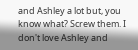and Ashley a lot but, you know what? Screw them. I don't love Ashley and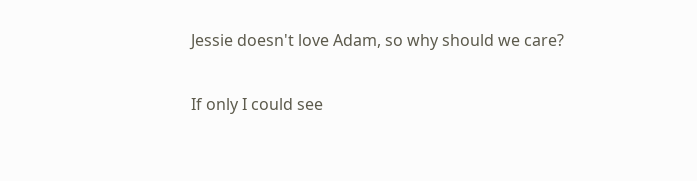Jessie doesn't love Adam, so why should we care?

If only I could see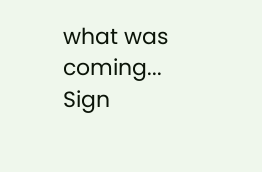what was coming...
Sign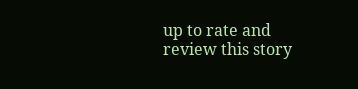up to rate and review this story